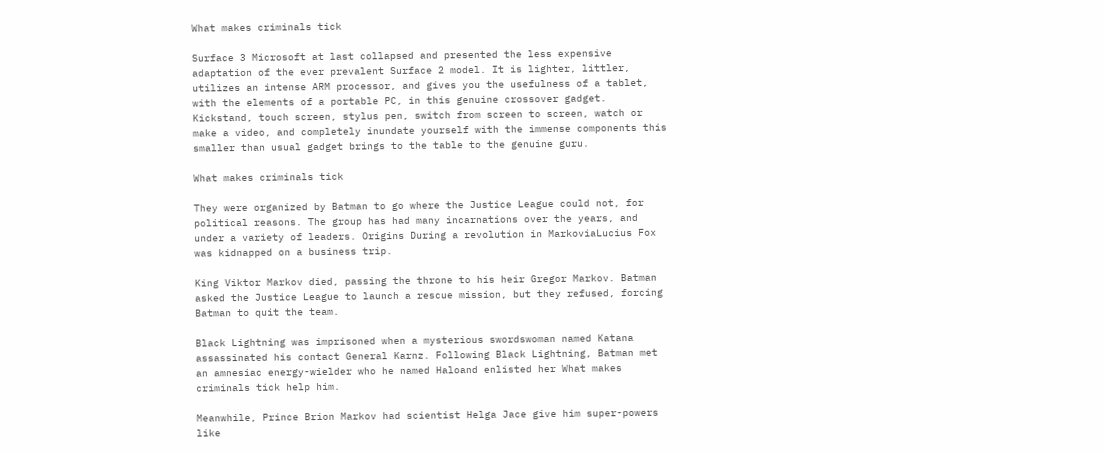What makes criminals tick

Surface 3 Microsoft at last collapsed and presented the less expensive adaptation of the ever prevalent Surface 2 model. It is lighter, littler, utilizes an intense ARM processor, and gives you the usefulness of a tablet, with the elements of a portable PC, in this genuine crossover gadget. Kickstand, touch screen, stylus pen, switch from screen to screen, watch or make a video, and completely inundate yourself with the immense components this smaller than usual gadget brings to the table to the genuine guru.

What makes criminals tick

They were organized by Batman to go where the Justice League could not, for political reasons. The group has had many incarnations over the years, and under a variety of leaders. Origins During a revolution in MarkoviaLucius Fox was kidnapped on a business trip.

King Viktor Markov died, passing the throne to his heir Gregor Markov. Batman asked the Justice League to launch a rescue mission, but they refused, forcing Batman to quit the team.

Black Lightning was imprisoned when a mysterious swordswoman named Katana assassinated his contact General Karnz. Following Black Lightning, Batman met an amnesiac energy-wielder who he named Haloand enlisted her What makes criminals tick help him.

Meanwhile, Prince Brion Markov had scientist Helga Jace give him super-powers like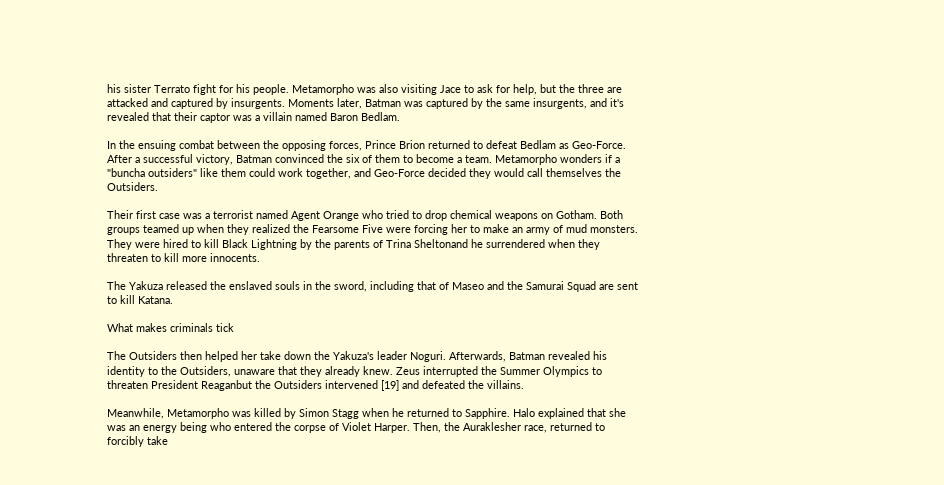his sister Terrato fight for his people. Metamorpho was also visiting Jace to ask for help, but the three are attacked and captured by insurgents. Moments later, Batman was captured by the same insurgents, and it's revealed that their captor was a villain named Baron Bedlam.

In the ensuing combat between the opposing forces, Prince Brion returned to defeat Bedlam as Geo-Force. After a successful victory, Batman convinced the six of them to become a team. Metamorpho wonders if a "buncha outsiders" like them could work together, and Geo-Force decided they would call themselves the Outsiders.

Their first case was a terrorist named Agent Orange who tried to drop chemical weapons on Gotham. Both groups teamed up when they realized the Fearsome Five were forcing her to make an army of mud monsters. They were hired to kill Black Lightning by the parents of Trina Sheltonand he surrendered when they threaten to kill more innocents.

The Yakuza released the enslaved souls in the sword, including that of Maseo and the Samurai Squad are sent to kill Katana.

What makes criminals tick

The Outsiders then helped her take down the Yakuza's leader Noguri. Afterwards, Batman revealed his identity to the Outsiders, unaware that they already knew. Zeus interrupted the Summer Olympics to threaten President Reaganbut the Outsiders intervened [19] and defeated the villains.

Meanwhile, Metamorpho was killed by Simon Stagg when he returned to Sapphire. Halo explained that she was an energy being who entered the corpse of Violet Harper. Then, the Auraklesher race, returned to forcibly take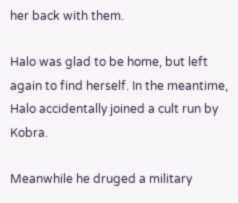her back with them.

Halo was glad to be home, but left again to find herself. In the meantime, Halo accidentally joined a cult run by Kobra.

Meanwhile he druged a military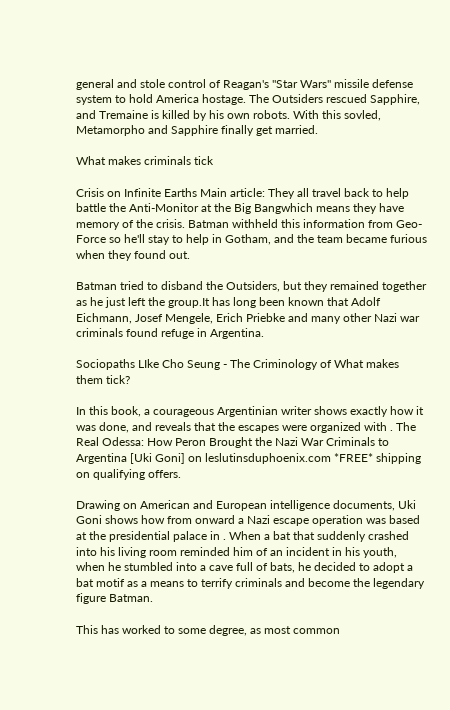general and stole control of Reagan's "Star Wars" missile defense system to hold America hostage. The Outsiders rescued Sapphire, and Tremaine is killed by his own robots. With this sovled, Metamorpho and Sapphire finally get married.

What makes criminals tick

Crisis on Infinite Earths Main article: They all travel back to help battle the Anti-Monitor at the Big Bangwhich means they have memory of the crisis. Batman withheld this information from Geo-Force so he'll stay to help in Gotham, and the team became furious when they found out.

Batman tried to disband the Outsiders, but they remained together as he just left the group.It has long been known that Adolf Eichmann, Josef Mengele, Erich Priebke and many other Nazi war criminals found refuge in Argentina.

Sociopaths LIke Cho Seung - The Criminology of What makes them tick?

In this book, a courageous Argentinian writer shows exactly how it was done, and reveals that the escapes were organized with . The Real Odessa: How Peron Brought the Nazi War Criminals to Argentina [Uki Goni] on leslutinsduphoenix.com *FREE* shipping on qualifying offers.

Drawing on American and European intelligence documents, Uki Goni shows how from onward a Nazi escape operation was based at the presidential palace in . When a bat that suddenly crashed into his living room reminded him of an incident in his youth, when he stumbled into a cave full of bats, he decided to adopt a bat motif as a means to terrify criminals and become the legendary figure Batman.

This has worked to some degree, as most common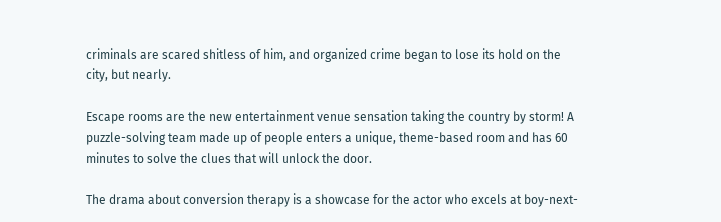criminals are scared shitless of him, and organized crime began to lose its hold on the city, but nearly.

Escape rooms are the new entertainment venue sensation taking the country by storm! A puzzle-solving team made up of people enters a unique, theme-based room and has 60 minutes to solve the clues that will unlock the door.

The drama about conversion therapy is a showcase for the actor who excels at boy-next-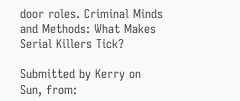door roles. Criminal Minds and Methods: What Makes Serial Killers Tick?

Submitted by Kerry on Sun, from: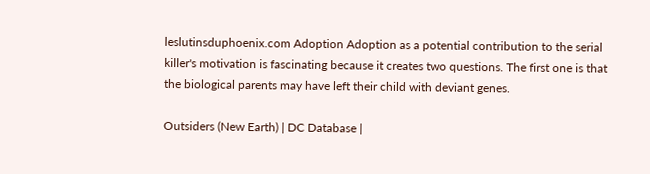leslutinsduphoenix.com Adoption Adoption as a potential contribution to the serial killer's motivation is fascinating because it creates two questions. The first one is that the biological parents may have left their child with deviant genes.

Outsiders (New Earth) | DC Database |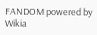FANDOM powered by Wikia